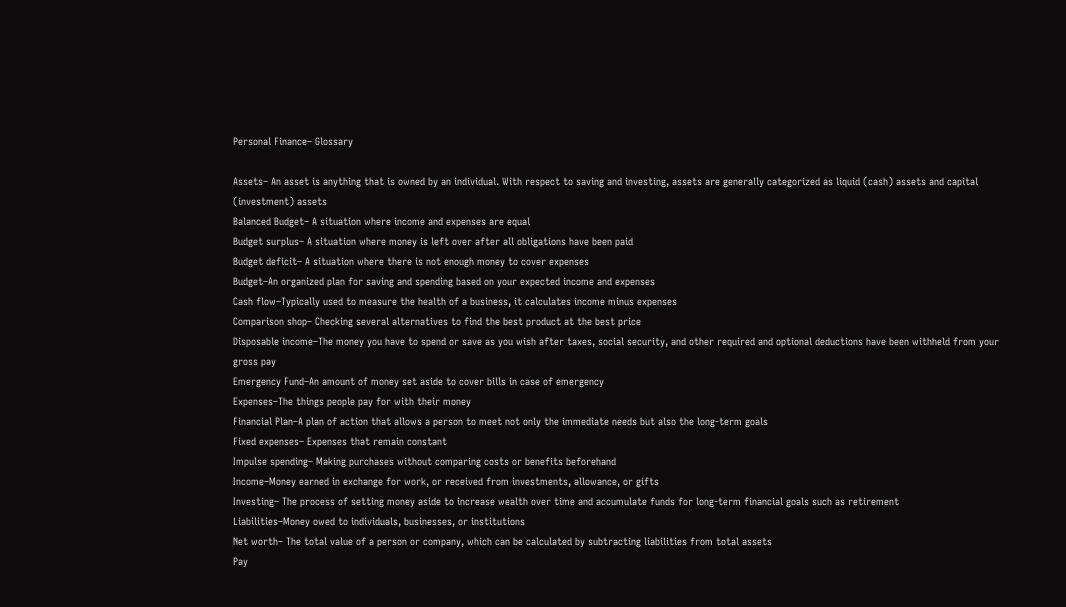Personal Finance– Glossary

Assets– An asset is anything that is owned by an individual. With respect to saving and investing, assets are generally categorized as liquid (cash) assets and capital (investment) assets
Balanced Budget– A situation where income and expenses are equal
Budget surplus– A situation where money is left over after all obligations have been paid
Budget deficit– A situation where there is not enough money to cover expenses
Budget–An organized plan for saving and spending based on your expected income and expenses
Cash flow–Typically used to measure the health of a business, it calculates income minus expenses
Comparison shop– Checking several alternatives to find the best product at the best price
Disposable income–The money you have to spend or save as you wish after taxes, social security, and other required and optional deductions have been withheld from your gross pay
Emergency Fund–An amount of money set aside to cover bills in case of emergency
Expenses–The things people pay for with their money
Financial Plan–A plan of action that allows a person to meet not only the immediate needs but also the long-term goals
Fixed expenses– Expenses that remain constant
Impulse spending– Making purchases without comparing costs or benefits beforehand
Income–Money earned in exchange for work, or received from investments, allowance, or gifts
Investing– The process of setting money aside to increase wealth over time and accumulate funds for long-term financial goals such as retirement
Liabilities–Money owed to individuals, businesses, or institutions
Net worth– The total value of a person or company, which can be calculated by subtracting liabilities from total assets
Pay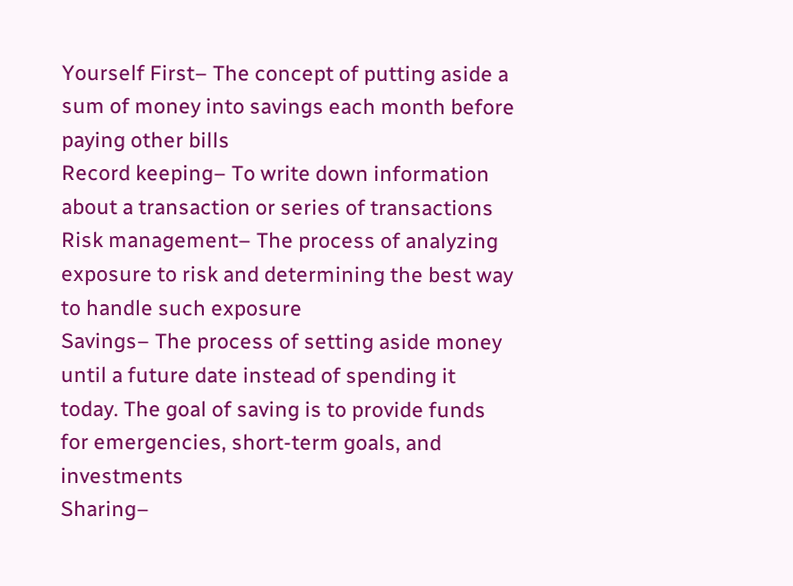Yourself First– The concept of putting aside a sum of money into savings each month before paying other bills
Record keeping– To write down information about a transaction or series of transactions
Risk management– The process of analyzing exposure to risk and determining the best way to handle such exposure
Savings– The process of setting aside money until a future date instead of spending it today. The goal of saving is to provide funds for emergencies, short-term goals, and investments
Sharing–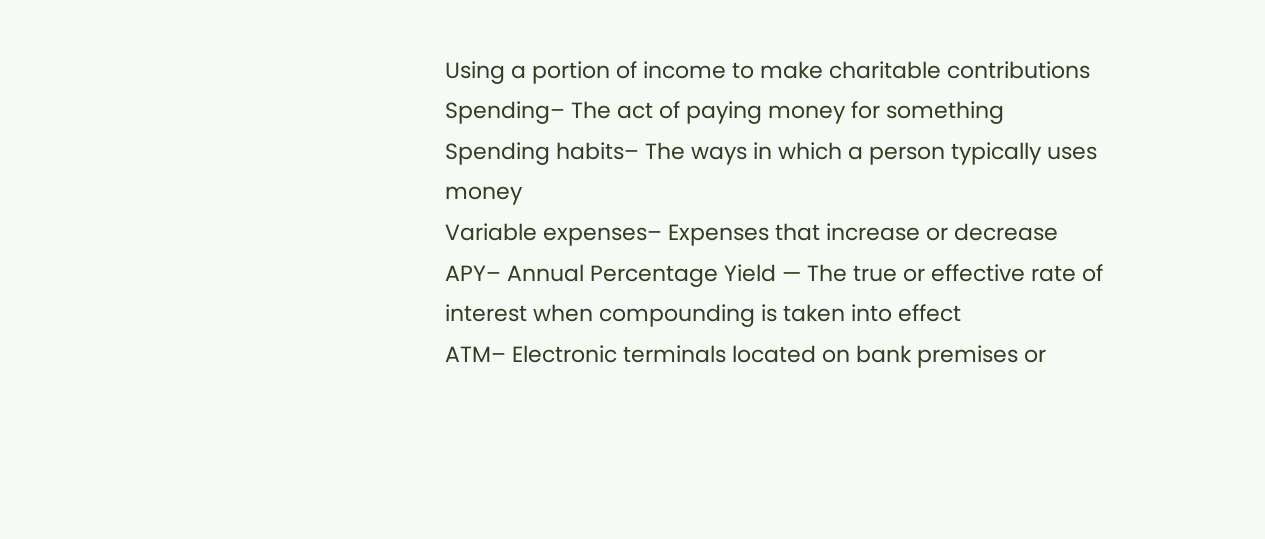Using a portion of income to make charitable contributions
Spending– The act of paying money for something
Spending habits– The ways in which a person typically uses money
Variable expenses– Expenses that increase or decrease
APY– Annual Percentage Yield — The true or effective rate of interest when compounding is taken into effect
ATM– Electronic terminals located on bank premises or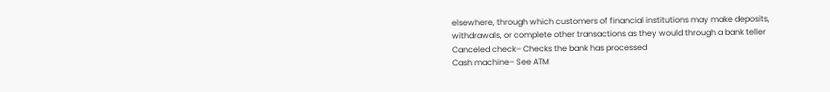elsewhere, through which customers of financial institutions may make deposits, withdrawals, or complete other transactions as they would through a bank teller
Canceled check– Checks the bank has processed
Cash machine– See ATM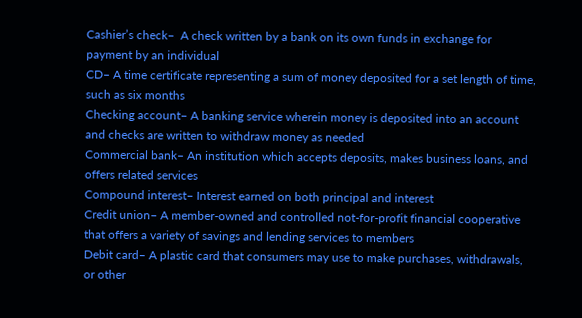Cashier’s check–  A check written by a bank on its own funds in exchange for payment by an individual
CD– A time certificate representing a sum of money deposited for a set length of time, such as six months
Checking account– A banking service wherein money is deposited into an account and checks are written to withdraw money as needed
Commercial bank– An institution which accepts deposits, makes business loans, and offers related services
Compound interest– Interest earned on both principal and interest
Credit union– A member-owned and controlled not-for-profit financial cooperative that offers a variety of savings and lending services to members
Debit card– A plastic card that consumers may use to make purchases, withdrawals, or other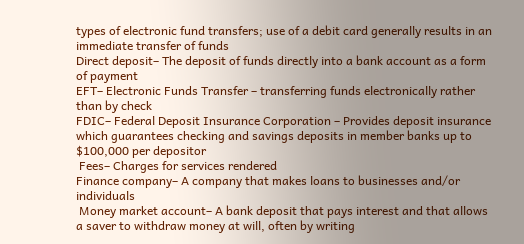types of electronic fund transfers; use of a debit card generally results in an immediate transfer of funds
Direct deposit– The deposit of funds directly into a bank account as a form of payment
EFT– Electronic Funds Transfer – transferring funds electronically rather than by check
FDIC– Federal Deposit Insurance Corporation – Provides deposit insurance which guarantees checking and savings deposits in member banks up to $100,000 per depositor
 Fees– Charges for services rendered
Finance company– A company that makes loans to businesses and/or individuals
 Money market account– A bank deposit that pays interest and that allows a saver to withdraw money at will, often by writing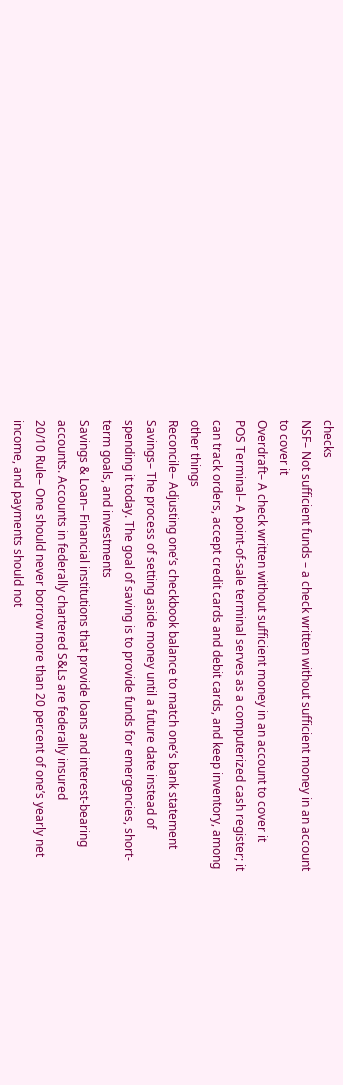checks
NSF– Not sufficient funds – a check written without sufficient money in an account to cover it
Overdraft– A check written without sufficient money in an account to cover it
POS Terminal– A point-of-sale terminal serves as a computerized cash register; it can track orders, accept credit cards and debit cards, and keep inventory, among other things
Reconcile– Adjusting one’s checkbook balance to match one’s bank statement
Savings– The process of setting aside money until a future date instead of spending it today. The goal of saving is to provide funds for emergencies, short-term goals, and investments
Savings & Loan– Financial institutions that provide loans and interest-bearing accounts. Accounts in federally chartered S&Ls are federally insured
20/10 Rule– One should never borrow more than 20 percent of one’s yearly net income, and payments should not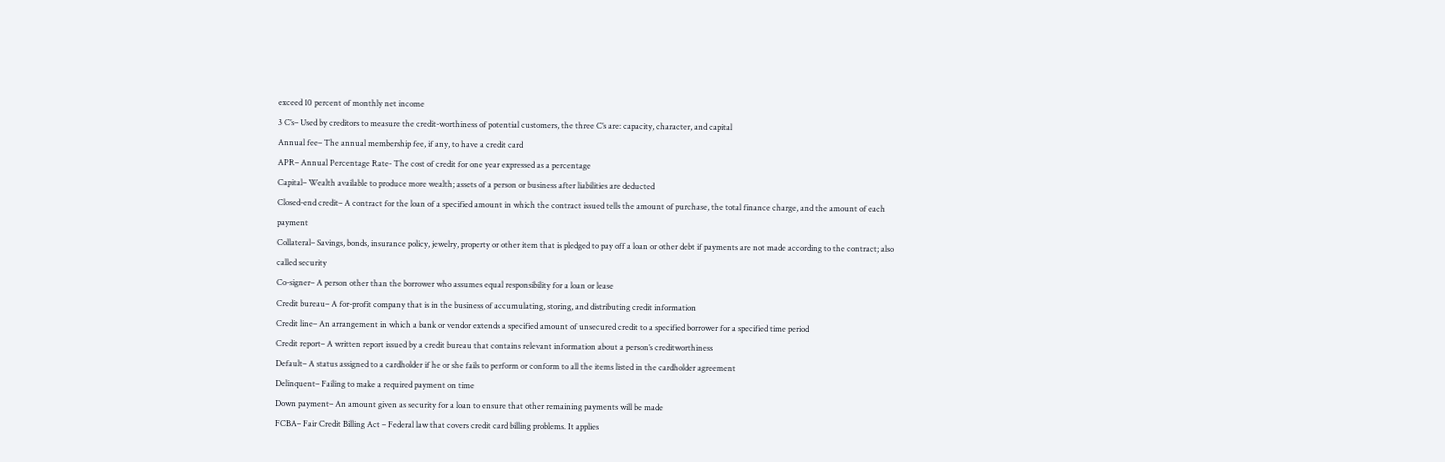exceed 10 percent of monthly net income
3 C’s– Used by creditors to measure the credit-worthiness of potential customers, the three C’s are: capacity, character, and capital
Annual fee– The annual membership fee, if any, to have a credit card
APR– Annual Percentage Rate- The cost of credit for one year expressed as a percentage
Capital– Wealth available to produce more wealth; assets of a person or business after liabilities are deducted
Closed-end credit– A contract for the loan of a specified amount in which the contract issued tells the amount of purchase, the total finance charge, and the amount of each payment
Collateral– Savings, bonds, insurance policy, jewelry, property or other item that is pledged to pay off a loan or other debt if payments are not made according to the contract; also called security
Co-signer– A person other than the borrower who assumes equal responsibility for a loan or lease
Credit bureau– A for-profit company that is in the business of accumulating, storing, and distributing credit information
Credit line– An arrangement in which a bank or vendor extends a specified amount of unsecured credit to a specified borrower for a specified time period
Credit report– A written report issued by a credit bureau that contains relevant information about a person’s creditworthiness
Default– A status assigned to a cardholder if he or she fails to perform or conform to all the items listed in the cardholder agreement
Delinquent– Failing to make a required payment on time
Down payment– An amount given as security for a loan to ensure that other remaining payments will be made
FCBA– Fair Credit Billing Act – Federal law that covers credit card billing problems. It applies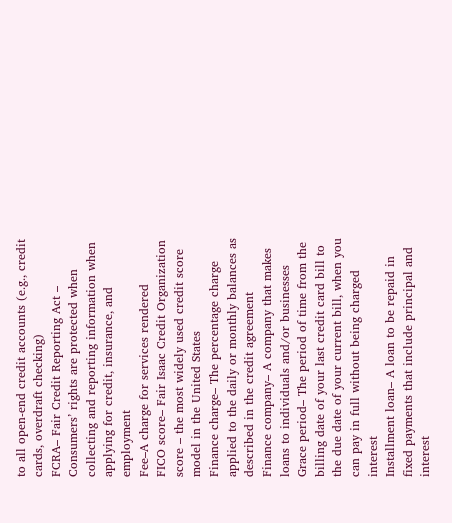to all open-end credit accounts (e.g., credit cards, overdraft checking)
FCRA– Fair Credit Reporting Act – Consumers’ rights are protected when collecting and reporting information when applying for credit, insurance, and employment
Fee–A charge for services rendered
FICO score– Fair Isaac Credit Organization score – the most widely used credit score model in the United States
Finance charge– The percentage charge applied to the daily or monthly balances as described in the credit agreement
Finance company– A company that makes loans to individuals and/or businesses
Grace period– The period of time from the billing date of your last credit card bill to the due date of your current bill, when you can pay in full without being charged interest
Installment loan– A loan to be repaid in fixed payments that include principal and interest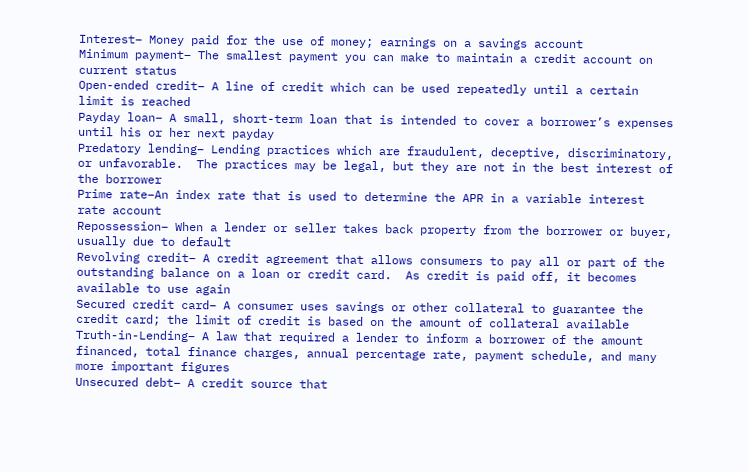Interest– Money paid for the use of money; earnings on a savings account
Minimum payment– The smallest payment you can make to maintain a credit account on current status
Open-ended credit– A line of credit which can be used repeatedly until a certain limit is reached
Payday loan– A small, short-term loan that is intended to cover a borrower’s expenses until his or her next payday
Predatory lending– Lending practices which are fraudulent, deceptive, discriminatory, or unfavorable.  The practices may be legal, but they are not in the best interest of the borrower
Prime rate–An index rate that is used to determine the APR in a variable interest rate account
Repossession– When a lender or seller takes back property from the borrower or buyer, usually due to default
Revolving credit– A credit agreement that allows consumers to pay all or part of the outstanding balance on a loan or credit card.  As credit is paid off, it becomes available to use again
Secured credit card– A consumer uses savings or other collateral to guarantee the credit card; the limit of credit is based on the amount of collateral available
Truth-in-Lending– A law that required a lender to inform a borrower of the amount financed, total finance charges, annual percentage rate, payment schedule, and many more important figures
Unsecured debt– A credit source that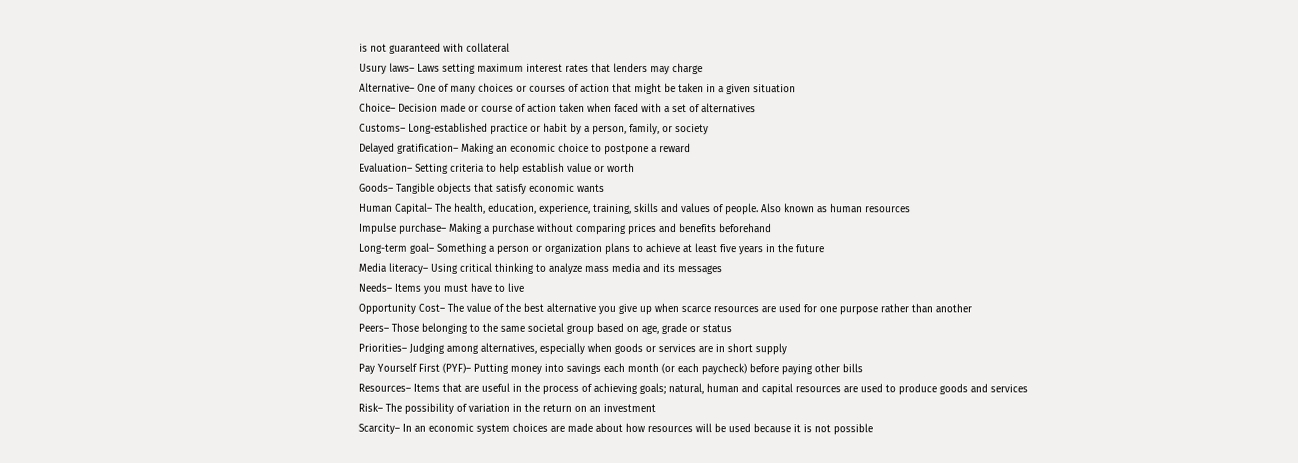is not guaranteed with collateral
Usury laws– Laws setting maximum interest rates that lenders may charge
Alternative– One of many choices or courses of action that might be taken in a given situation
Choice– Decision made or course of action taken when faced with a set of alternatives
Customs– Long-established practice or habit by a person, family, or society
Delayed gratification– Making an economic choice to postpone a reward
Evaluation– Setting criteria to help establish value or worth
Goods– Tangible objects that satisfy economic wants
Human Capital– The health, education, experience, training, skills and values of people. Also known as human resources
Impulse purchase– Making a purchase without comparing prices and benefits beforehand
Long-term goal– Something a person or organization plans to achieve at least five years in the future
Media literacy– Using critical thinking to analyze mass media and its messages
Needs– Items you must have to live
Opportunity Cost– The value of the best alternative you give up when scarce resources are used for one purpose rather than another
Peers– Those belonging to the same societal group based on age, grade or status
Priorities– Judging among alternatives, especially when goods or services are in short supply
Pay Yourself First (PYF)– Putting money into savings each month (or each paycheck) before paying other bills
Resources– Items that are useful in the process of achieving goals; natural, human and capital resources are used to produce goods and services
Risk– The possibility of variation in the return on an investment
Scarcity– In an economic system choices are made about how resources will be used because it is not possible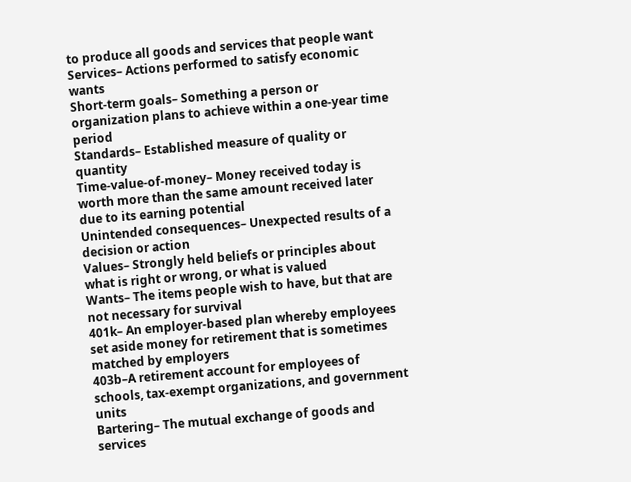to produce all goods and services that people want
Services– Actions performed to satisfy economic wants
Short-term goals– Something a person or organization plans to achieve within a one-year time period
Standards– Established measure of quality or quantity
Time-value-of-money– Money received today is worth more than the same amount received later due to its earning potential
Unintended consequences– Unexpected results of a decision or action
Values– Strongly held beliefs or principles about what is right or wrong, or what is valued
Wants– The items people wish to have, but that are not necessary for survival
401k– An employer-based plan whereby employees set aside money for retirement that is sometimes matched by employers
403b–A retirement account for employees of schools, tax-exempt organizations, and government units
Bartering– The mutual exchange of goods and services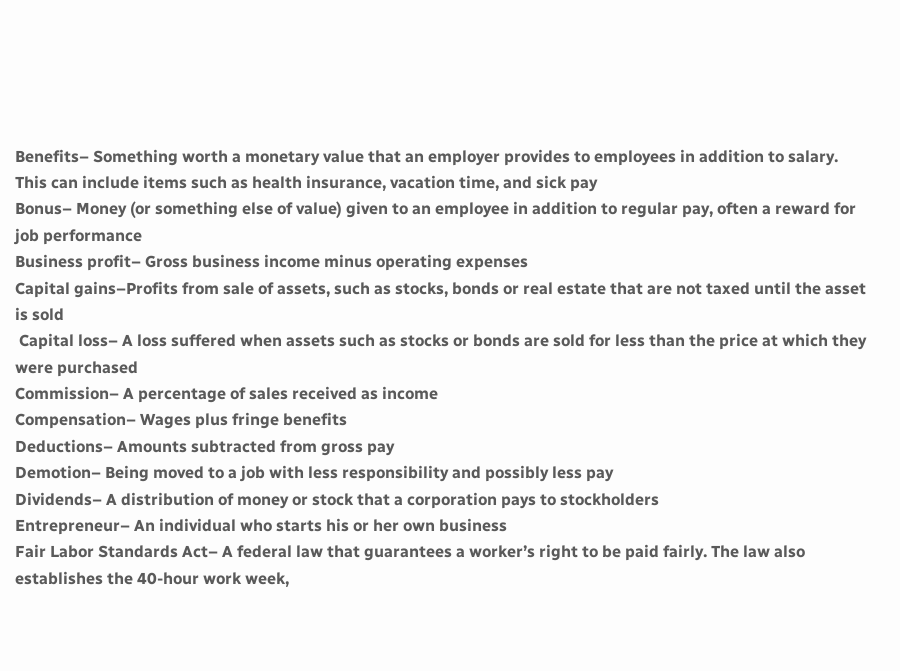Benefits– Something worth a monetary value that an employer provides to employees in addition to salary. This can include items such as health insurance, vacation time, and sick pay
Bonus– Money (or something else of value) given to an employee in addition to regular pay, often a reward for job performance
Business profit– Gross business income minus operating expenses
Capital gains–Profits from sale of assets, such as stocks, bonds or real estate that are not taxed until the asset is sold
 Capital loss– A loss suffered when assets such as stocks or bonds are sold for less than the price at which they were purchased
Commission– A percentage of sales received as income
Compensation– Wages plus fringe benefits
Deductions– Amounts subtracted from gross pay
Demotion– Being moved to a job with less responsibility and possibly less pay
Dividends– A distribution of money or stock that a corporation pays to stockholders
Entrepreneur– An individual who starts his or her own business
Fair Labor Standards Act– A federal law that guarantees a worker’s right to be paid fairly. The law also establishes the 40-hour work week,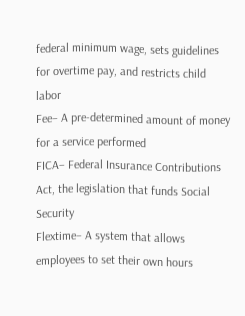federal minimum wage, sets guidelines for overtime pay, and restricts child labor
Fee– A pre-determined amount of money for a service performed
FICA– Federal Insurance Contributions Act, the legislation that funds Social Security
Flextime– A system that allows employees to set their own hours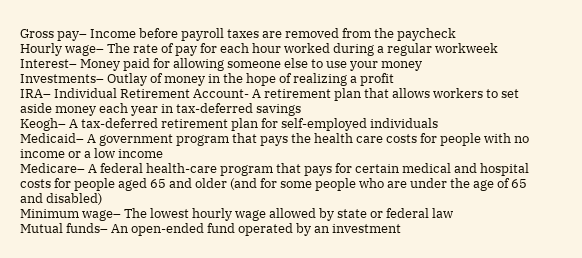Gross pay– Income before payroll taxes are removed from the paycheck
Hourly wage– The rate of pay for each hour worked during a regular workweek
Interest– Money paid for allowing someone else to use your money
Investments– Outlay of money in the hope of realizing a profit
IRA– Individual Retirement Account- A retirement plan that allows workers to set aside money each year in tax-deferred savings
Keogh– A tax-deferred retirement plan for self-employed individuals
Medicaid– A government program that pays the health care costs for people with no income or a low income
Medicare– A federal health-care program that pays for certain medical and hospital costs for people aged 65 and older (and for some people who are under the age of 65 and disabled)
Minimum wage– The lowest hourly wage allowed by state or federal law
Mutual funds– An open-ended fund operated by an investment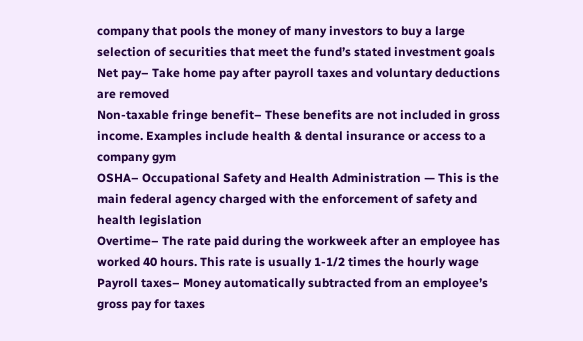company that pools the money of many investors to buy a large selection of securities that meet the fund’s stated investment goals
Net pay– Take home pay after payroll taxes and voluntary deductions are removed
Non-taxable fringe benefit– These benefits are not included in gross income. Examples include health & dental insurance or access to a company gym
OSHA– Occupational Safety and Health Administration — This is the main federal agency charged with the enforcement of safety and health legislation
Overtime– The rate paid during the workweek after an employee has worked 40 hours. This rate is usually 1-1/2 times the hourly wage
Payroll taxes– Money automatically subtracted from an employee’s gross pay for taxes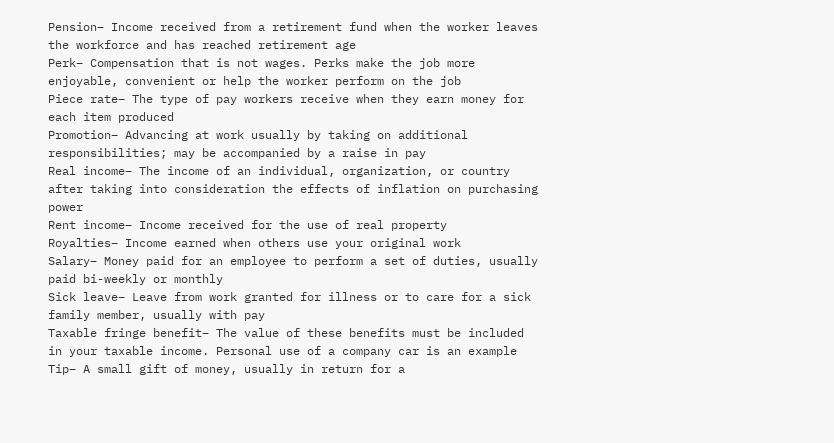Pension– Income received from a retirement fund when the worker leaves the workforce and has reached retirement age
Perk– Compensation that is not wages. Perks make the job more enjoyable, convenient or help the worker perform on the job
Piece rate– The type of pay workers receive when they earn money for each item produced
Promotion– Advancing at work usually by taking on additional responsibilities; may be accompanied by a raise in pay
Real income– The income of an individual, organization, or country after taking into consideration the effects of inflation on purchasing power
Rent income– Income received for the use of real property
Royalties– Income earned when others use your original work
Salary– Money paid for an employee to perform a set of duties, usually paid bi-weekly or monthly
Sick leave– Leave from work granted for illness or to care for a sick family member, usually with pay
Taxable fringe benefit– The value of these benefits must be included in your taxable income. Personal use of a company car is an example
Tip– A small gift of money, usually in return for a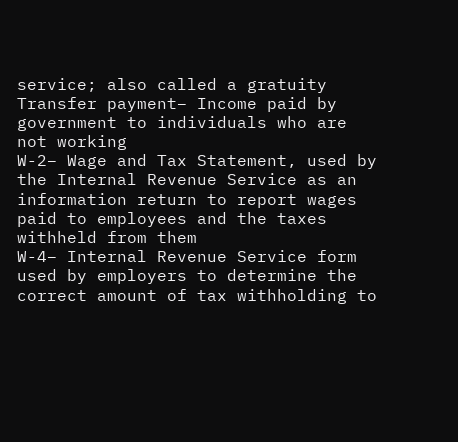service; also called a gratuity
Transfer payment– Income paid by government to individuals who are not working
W-2– Wage and Tax Statement, used by the Internal Revenue Service as an information return to report wages paid to employees and the taxes withheld from them
W-4– Internal Revenue Service form used by employers to determine the correct amount of tax withholding to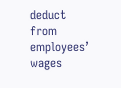deduct from employees’ wages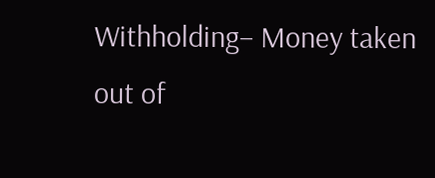Withholding– Money taken out of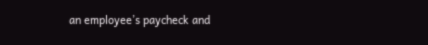an employee’s paycheck and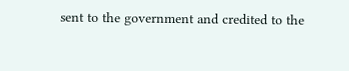sent to the government and credited to the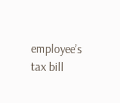employee’s tax bill